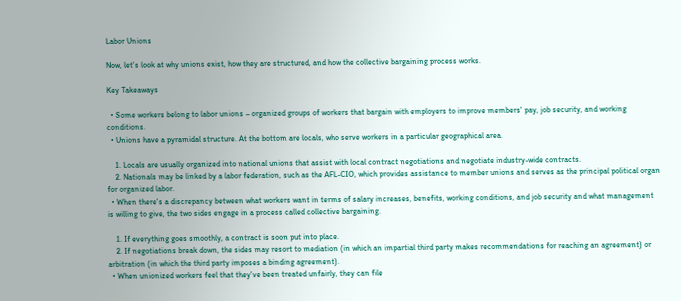Labor Unions

Now, let's look at why unions exist, how they are structured, and how the collective bargaining process works.

Key Takeaways

  • Some workers belong to labor unions – organized groups of workers that bargain with employers to improve members' pay, job security, and working conditions.
  • Unions have a pyramidal structure. At the bottom are locals, who serve workers in a particular geographical area.

    1. Locals are usually organized into national unions that assist with local contract negotiations and negotiate industry-wide contracts.
    2. Nationals may be linked by a labor federation, such as the AFL-CIO, which provides assistance to member unions and serves as the principal political organ for organized labor.
  • When there's a discrepancy between what workers want in terms of salary increases, benefits, working conditions, and job security and what management is willing to give, the two sides engage in a process called collective bargaining.

    1. If everything goes smoothly, a contract is soon put into place.
    2. If negotiations break down, the sides may resort to mediation (in which an impartial third party makes recommendations for reaching an agreement) or arbitration (in which the third party imposes a binding agreement).
  • When unionized workers feel that they've been treated unfairly, they can file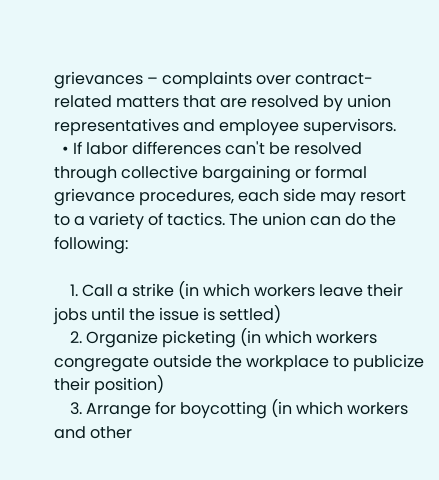grievances – complaints over contract-related matters that are resolved by union representatives and employee supervisors.
  • If labor differences can't be resolved through collective bargaining or formal grievance procedures, each side may resort to a variety of tactics. The union can do the following:

    1. Call a strike (in which workers leave their jobs until the issue is settled)
    2. Organize picketing (in which workers congregate outside the workplace to publicize their position)
    3. Arrange for boycotting (in which workers and other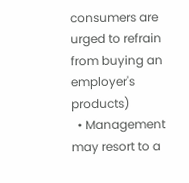consumers are urged to refrain from buying an employer's products)
  • Management may resort to a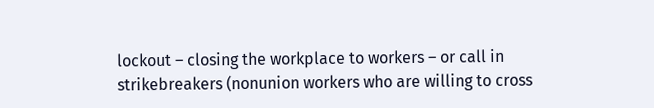lockout – closing the workplace to workers – or call in strikebreakers (nonunion workers who are willing to cross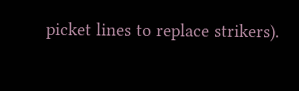picket lines to replace strikers).